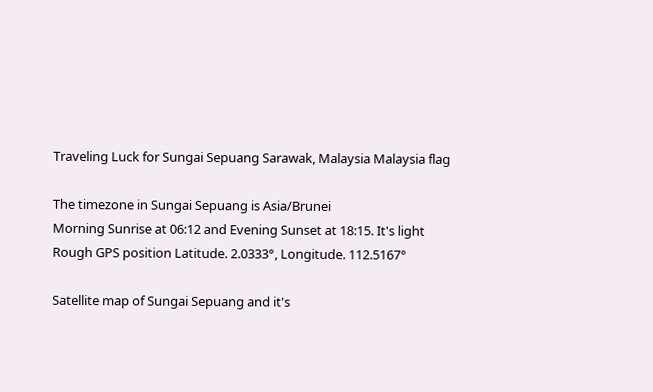Traveling Luck for Sungai Sepuang Sarawak, Malaysia Malaysia flag

The timezone in Sungai Sepuang is Asia/Brunei
Morning Sunrise at 06:12 and Evening Sunset at 18:15. It's light
Rough GPS position Latitude. 2.0333°, Longitude. 112.5167°

Satellite map of Sungai Sepuang and it's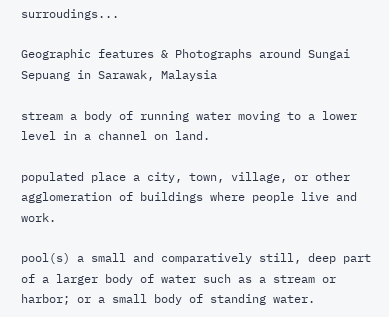surroudings...

Geographic features & Photographs around Sungai Sepuang in Sarawak, Malaysia

stream a body of running water moving to a lower level in a channel on land.

populated place a city, town, village, or other agglomeration of buildings where people live and work.

pool(s) a small and comparatively still, deep part of a larger body of water such as a stream or harbor; or a small body of standing water.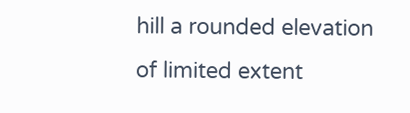hill a rounded elevation of limited extent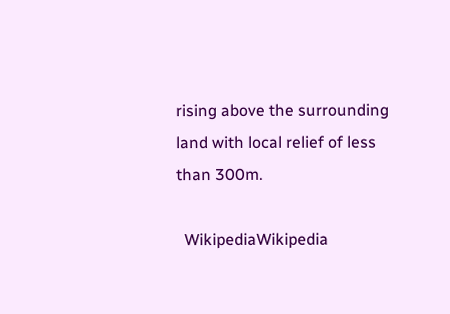rising above the surrounding land with local relief of less than 300m.

  WikipediaWikipedia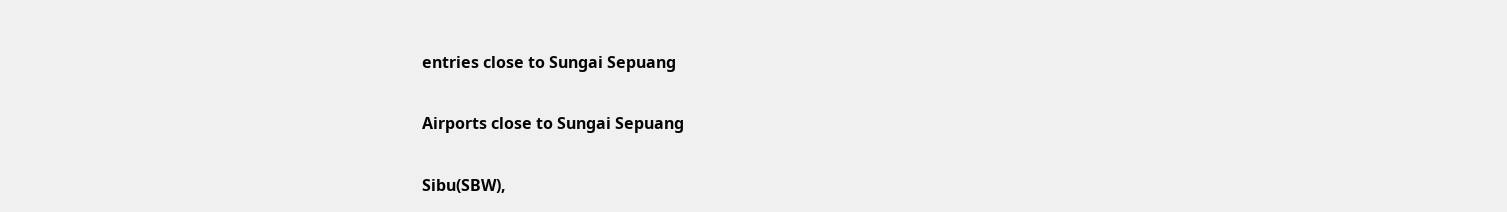entries close to Sungai Sepuang

Airports close to Sungai Sepuang

Sibu(SBW),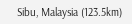Sibu, Malaysia (123.5km)